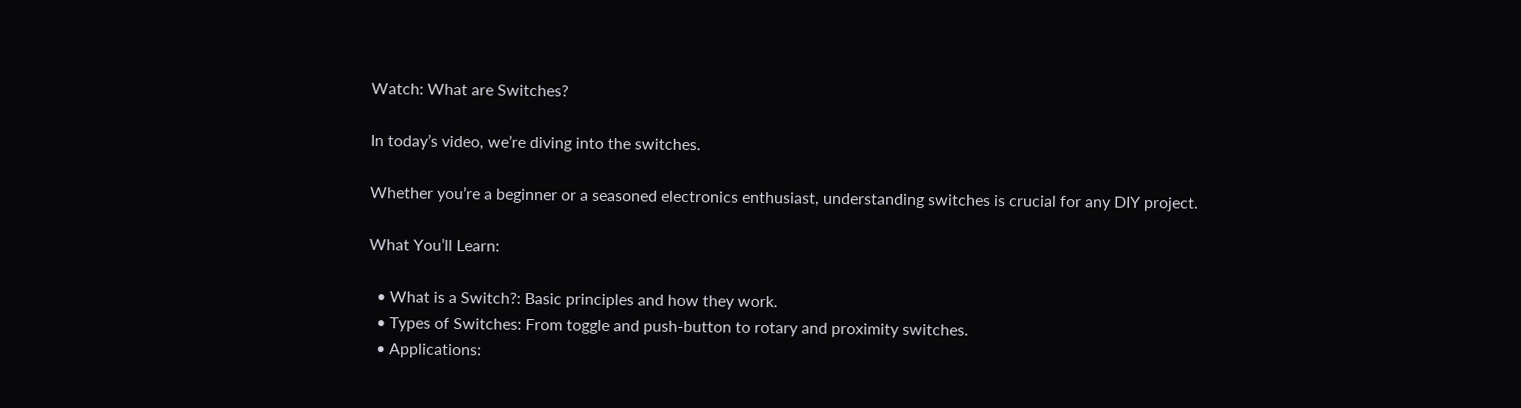Watch: What are Switches?

In today’s video, we’re diving into the switches.

Whether you’re a beginner or a seasoned electronics enthusiast, understanding switches is crucial for any DIY project.

What You’ll Learn:

  • What is a Switch?: Basic principles and how they work.
  • Types of Switches: From toggle and push-button to rotary and proximity switches.
  • Applications: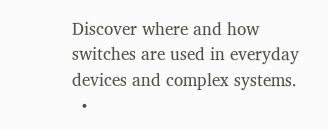Discover where and how switches are used in everyday devices and complex systems.
  •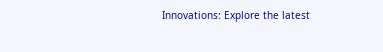Innovations: Explore the latest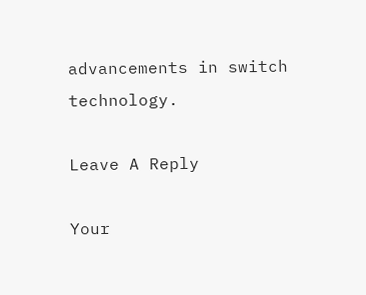advancements in switch technology.

Leave A Reply

Your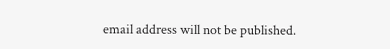email address will not be published.